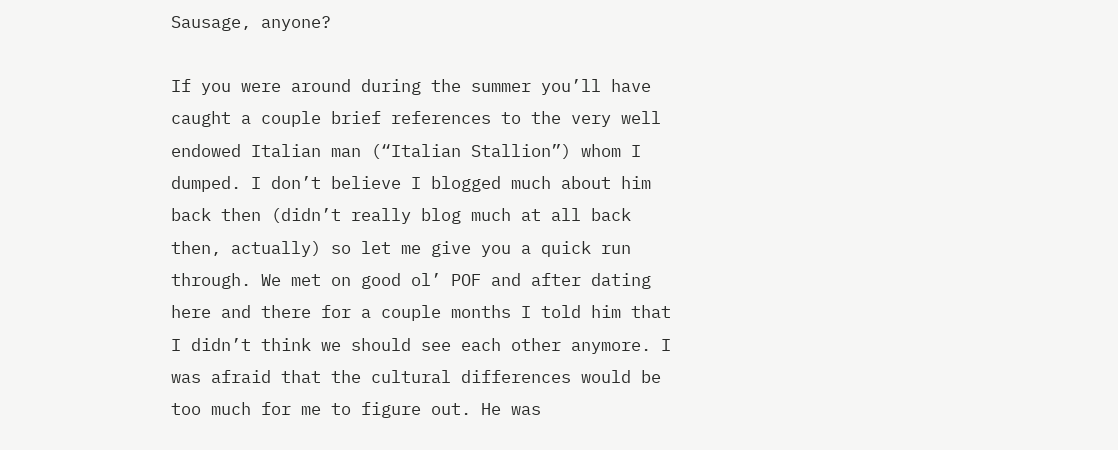Sausage, anyone?

If you were around during the summer you’ll have caught a couple brief references to the very well endowed Italian man (“Italian Stallion”) whom I dumped. I don’t believe I blogged much about him back then (didn’t really blog much at all back then, actually) so let me give you a quick run through. We met on good ol’ POF and after dating here and there for a couple months I told him that I didn’t think we should see each other anymore. I was afraid that the cultural differences would be too much for me to figure out. He was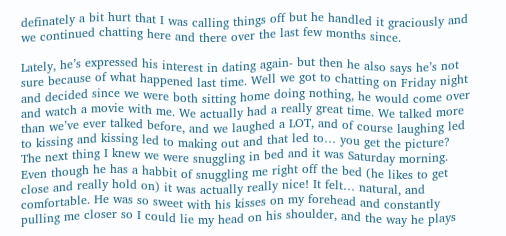definately a bit hurt that I was calling things off but he handled it graciously and we continued chatting here and there over the last few months since.

Lately, he’s expressed his interest in dating again- but then he also says he’s not sure because of what happened last time. Well we got to chatting on Friday night and decided since we were both sitting home doing nothing, he would come over and watch a movie with me. We actually had a really great time. We talked more than we’ve ever talked before, and we laughed a LOT, and of course laughing led to kissing and kissing led to making out and that led to… you get the picture? The next thing I knew we were snuggling in bed and it was Saturday morning. Even though he has a habbit of snuggling me right off the bed (he likes to get close and really hold on) it was actually really nice! It felt… natural, and comfortable. He was so sweet with his kisses on my forehead and constantly pulling me closer so I could lie my head on his shoulder, and the way he plays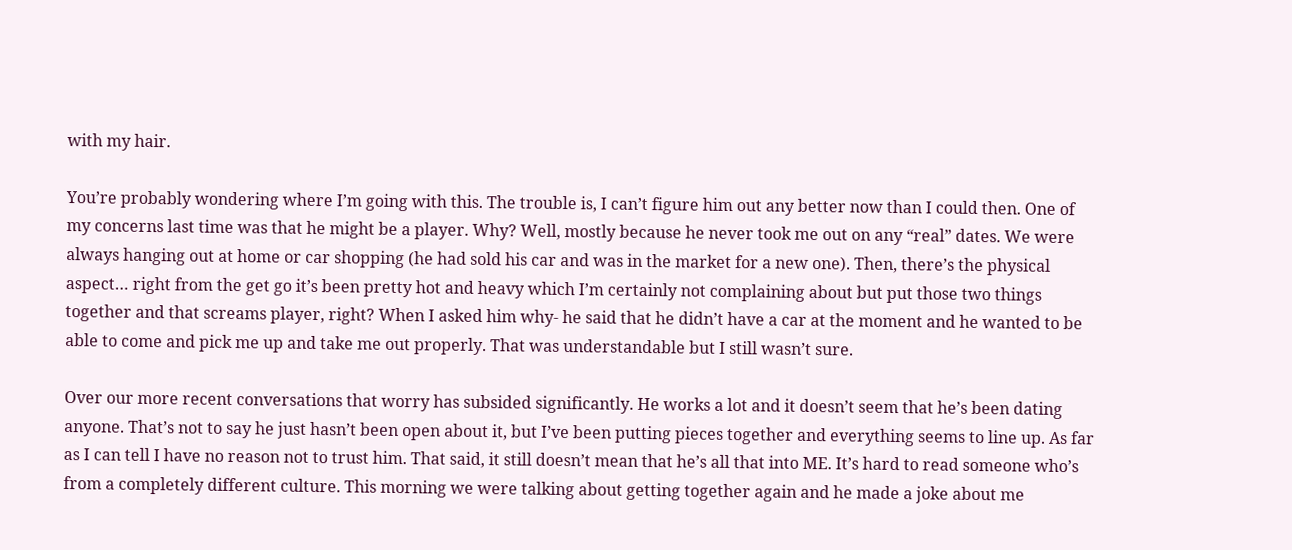with my hair.

You’re probably wondering where I’m going with this. The trouble is, I can’t figure him out any better now than I could then. One of my concerns last time was that he might be a player. Why? Well, mostly because he never took me out on any “real” dates. We were always hanging out at home or car shopping (he had sold his car and was in the market for a new one). Then, there’s the physical aspect… right from the get go it’s been pretty hot and heavy which I’m certainly not complaining about but put those two things together and that screams player, right? When I asked him why- he said that he didn’t have a car at the moment and he wanted to be able to come and pick me up and take me out properly. That was understandable but I still wasn’t sure.

Over our more recent conversations that worry has subsided significantly. He works a lot and it doesn’t seem that he’s been dating anyone. That’s not to say he just hasn’t been open about it, but I’ve been putting pieces together and everything seems to line up. As far as I can tell I have no reason not to trust him. That said, it still doesn’t mean that he’s all that into ME. It’s hard to read someone who’s from a completely different culture. This morning we were talking about getting together again and he made a joke about me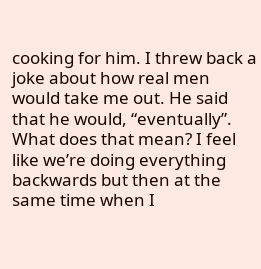cooking for him. I threw back a joke about how real men would take me out. He said that he would, “eventually”. What does that mean? I feel like we’re doing everything backwards but then at the same time when I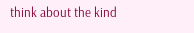think about the kind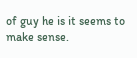of guy he is it seems to make sense.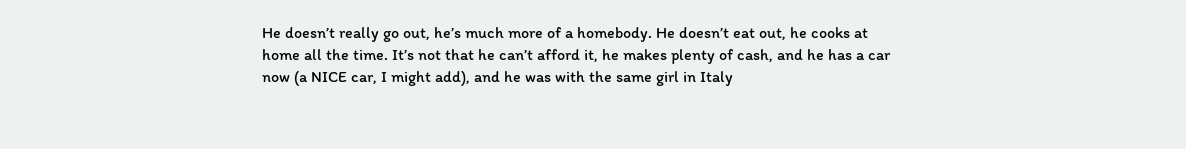He doesn’t really go out, he’s much more of a homebody. He doesn’t eat out, he cooks at home all the time. It’s not that he can’t afford it, he makes plenty of cash, and he has a car now (a NICE car, I might add), and he was with the same girl in Italy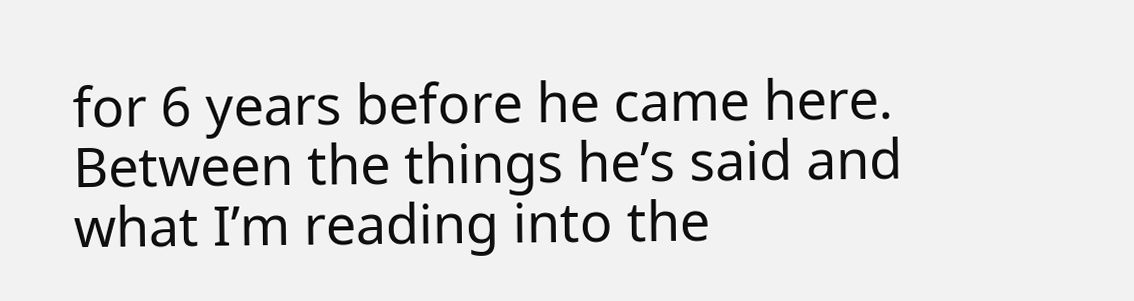for 6 years before he came here. Between the things he’s said and what I’m reading into the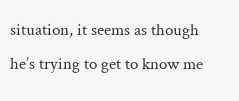situation, it seems as though he’s trying to get to know me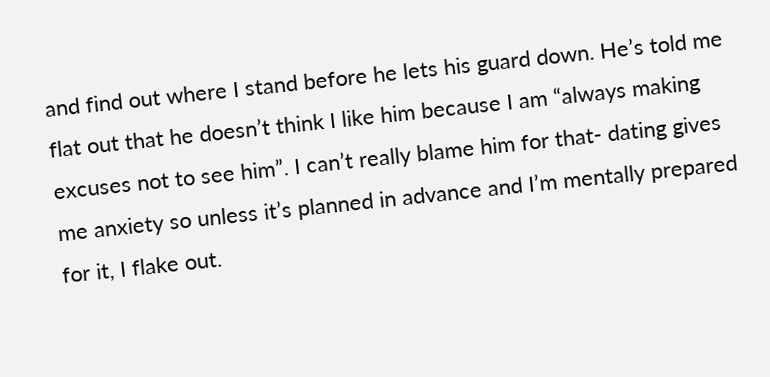and find out where I stand before he lets his guard down. He’s told me flat out that he doesn’t think I like him because I am “always making excuses not to see him”. I can’t really blame him for that- dating gives me anxiety so unless it’s planned in advance and I’m mentally prepared for it, I flake out.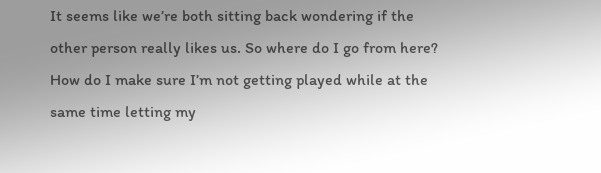It seems like we’re both sitting back wondering if the other person really likes us. So where do I go from here? How do I make sure I’m not getting played while at the same time letting my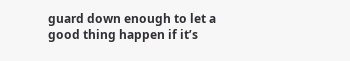guard down enough to let a good thing happen if it’s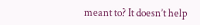meant to? It doesn’t help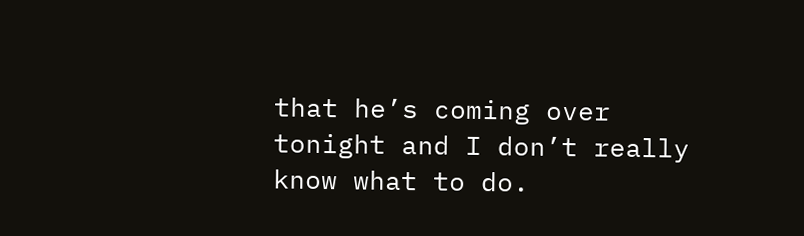that he’s coming over tonight and I don’t really know what to do.